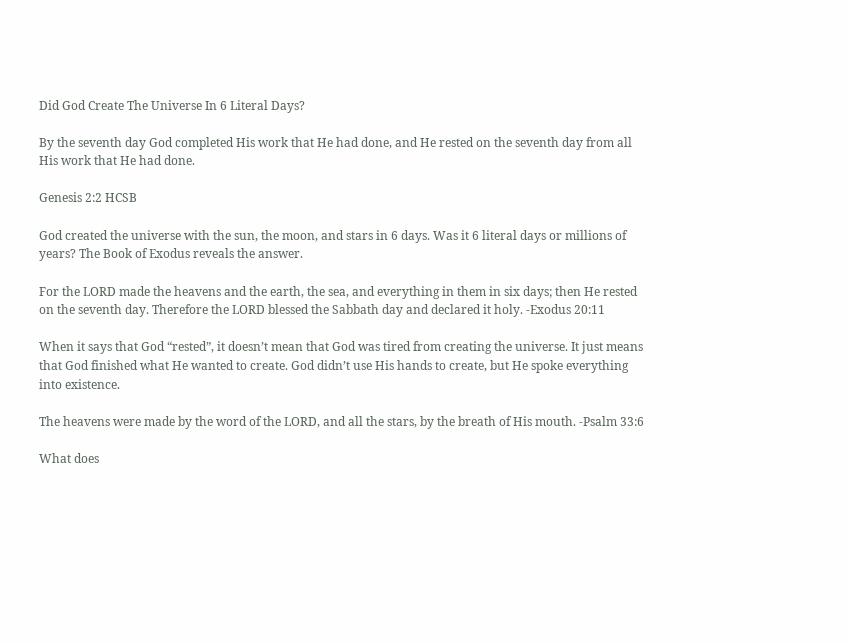Did God Create The Universe In 6 Literal Days?

By the seventh day God completed His work that He had done, and He rested on the seventh day from all His work that He had done.

Genesis 2:2 HCSB

God created the universe with the sun, the moon, and stars in 6 days. Was it 6 literal days or millions of years? The Book of Exodus reveals the answer.

For the LORD made the heavens and the earth, the sea, and everything in them in six days; then He rested on the seventh day. Therefore the LORD blessed the Sabbath day and declared it holy. -Exodus 20:11

When it says that God “rested”, it doesn’t mean that God was tired from creating the universe. It just means that God finished what He wanted to create. God didn’t use His hands to create, but He spoke everything into existence.

The heavens were made by the word of the LORD, and all the stars, by the breath of His mouth. -Psalm 33:6

What does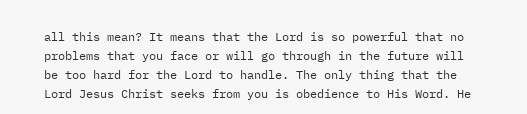all this mean? It means that the Lord is so powerful that no problems that you face or will go through in the future will be too hard for the Lord to handle. The only thing that the Lord Jesus Christ seeks from you is obedience to His Word. He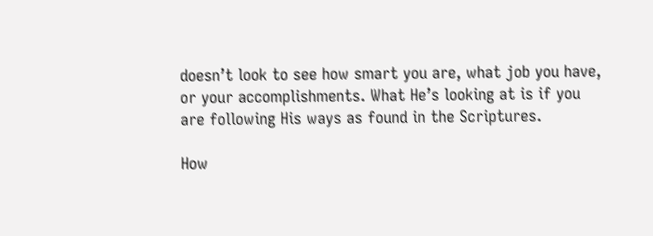doesn’t look to see how smart you are, what job you have, or your accomplishments. What He’s looking at is if you are following His ways as found in the Scriptures.

How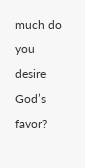much do you desire God’s favor?